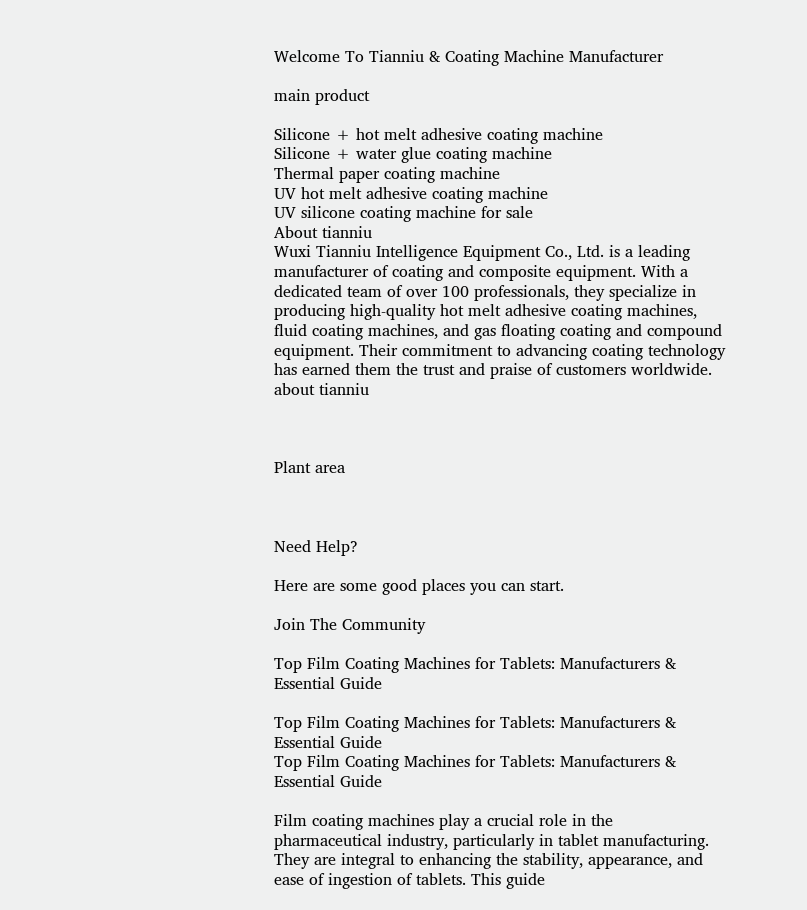Welcome To Tianniu & Coating Machine Manufacturer

main product

Silicone + hot melt adhesive coating machine
Silicone + water glue coating machine
Thermal paper coating machine
UV hot melt adhesive coating machine
UV silicone coating machine for sale
About tianniu
Wuxi Tianniu Intelligence Equipment Co., Ltd. is a leading manufacturer of coating and composite equipment. With a dedicated team of over 100 professionals, they specialize in producing high-quality hot melt adhesive coating machines, fluid coating machines, and gas floating coating and compound equipment. Their commitment to advancing coating technology has earned them the trust and praise of customers worldwide.
about tianniu



Plant area



Need Help?

Here are some good places you can start.

Join The Community

Top Film Coating Machines for Tablets: Manufacturers & Essential Guide

Top Film Coating Machines for Tablets: Manufacturers & Essential Guide
Top Film Coating Machines for Tablets: Manufacturers & Essential Guide

Film coating machines play a crucial role in the pharmaceutical industry, particularly in tablet manufacturing. They are integral to enhancing the stability, appearance, and ease of ingestion of tablets. This guide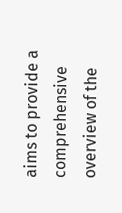aims to provide a comprehensive overview of the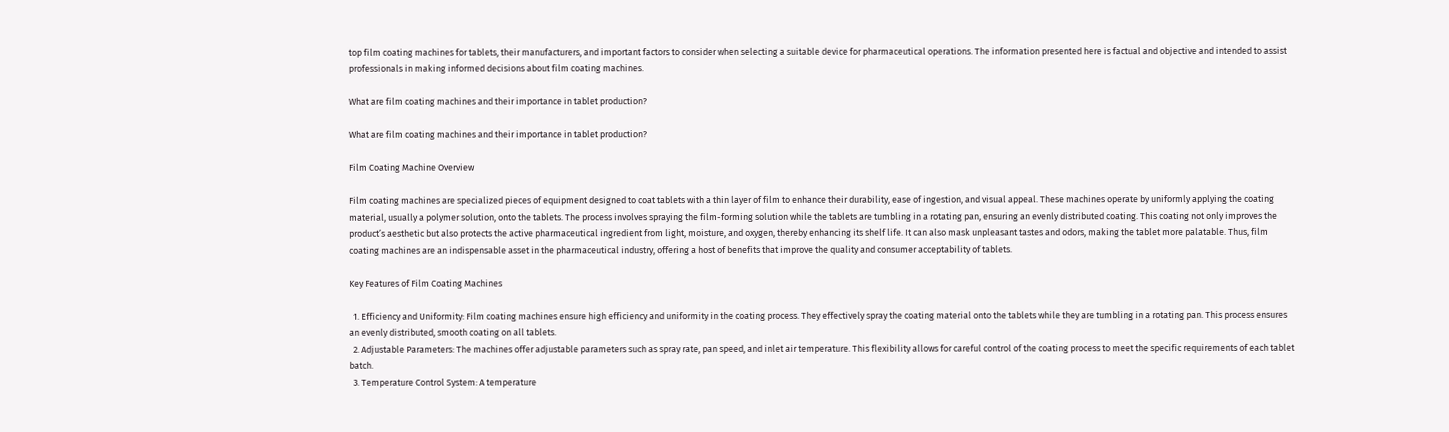top film coating machines for tablets, their manufacturers, and important factors to consider when selecting a suitable device for pharmaceutical operations. The information presented here is factual and objective and intended to assist professionals in making informed decisions about film coating machines.

What are film coating machines and their importance in tablet production?

What are film coating machines and their importance in tablet production?

Film Coating Machine Overview

Film coating machines are specialized pieces of equipment designed to coat tablets with a thin layer of film to enhance their durability, ease of ingestion, and visual appeal. These machines operate by uniformly applying the coating material, usually a polymer solution, onto the tablets. The process involves spraying the film-forming solution while the tablets are tumbling in a rotating pan, ensuring an evenly distributed coating. This coating not only improves the product’s aesthetic but also protects the active pharmaceutical ingredient from light, moisture, and oxygen, thereby enhancing its shelf life. It can also mask unpleasant tastes and odors, making the tablet more palatable. Thus, film coating machines are an indispensable asset in the pharmaceutical industry, offering a host of benefits that improve the quality and consumer acceptability of tablets.

Key Features of Film Coating Machines

  1. Efficiency and Uniformity: Film coating machines ensure high efficiency and uniformity in the coating process. They effectively spray the coating material onto the tablets while they are tumbling in a rotating pan. This process ensures an evenly distributed, smooth coating on all tablets.
  2. Adjustable Parameters: The machines offer adjustable parameters such as spray rate, pan speed, and inlet air temperature. This flexibility allows for careful control of the coating process to meet the specific requirements of each tablet batch.
  3. Temperature Control System: A temperature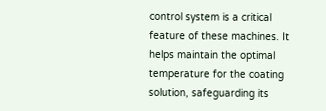control system is a critical feature of these machines. It helps maintain the optimal temperature for the coating solution, safeguarding its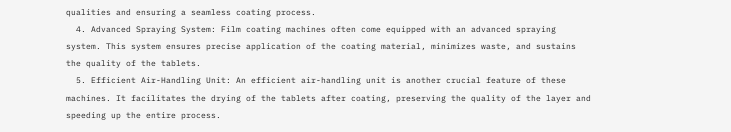qualities and ensuring a seamless coating process.
  4. Advanced Spraying System: Film coating machines often come equipped with an advanced spraying system. This system ensures precise application of the coating material, minimizes waste, and sustains the quality of the tablets.
  5. Efficient Air-Handling Unit: An efficient air-handling unit is another crucial feature of these machines. It facilitates the drying of the tablets after coating, preserving the quality of the layer and speeding up the entire process.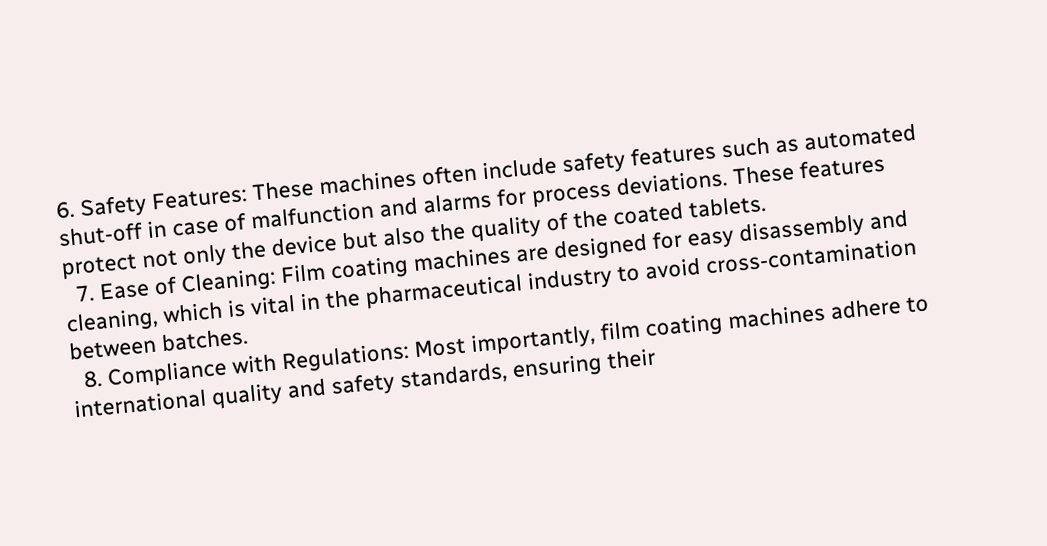6. Safety Features: These machines often include safety features such as automated shut-off in case of malfunction and alarms for process deviations. These features protect not only the device but also the quality of the coated tablets.
  7. Ease of Cleaning: Film coating machines are designed for easy disassembly and cleaning, which is vital in the pharmaceutical industry to avoid cross-contamination between batches.
  8. Compliance with Regulations: Most importantly, film coating machines adhere to international quality and safety standards, ensuring their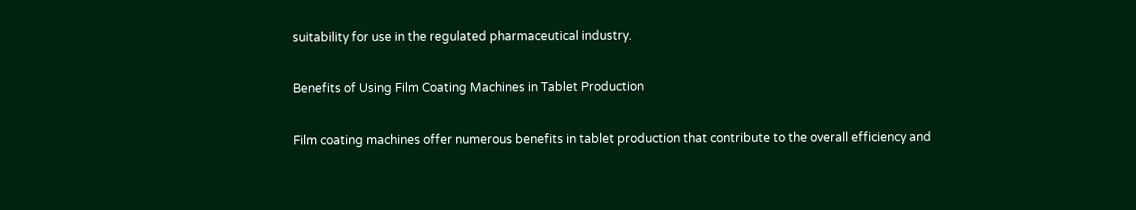suitability for use in the regulated pharmaceutical industry.

Benefits of Using Film Coating Machines in Tablet Production

Film coating machines offer numerous benefits in tablet production that contribute to the overall efficiency and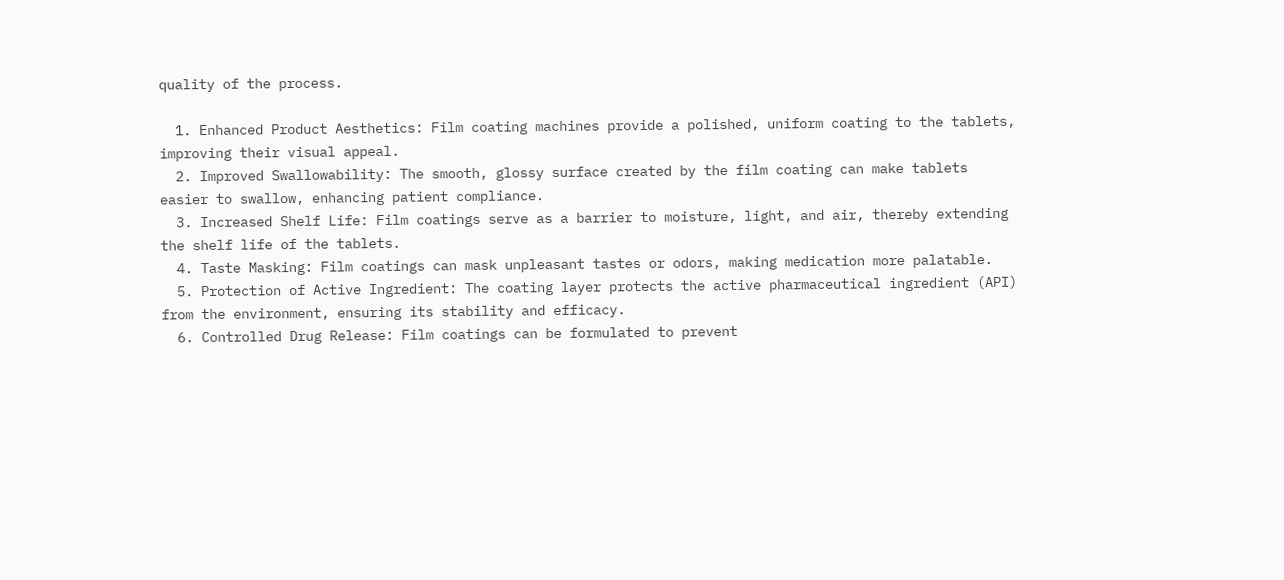quality of the process.

  1. Enhanced Product Aesthetics: Film coating machines provide a polished, uniform coating to the tablets, improving their visual appeal.
  2. Improved Swallowability: The smooth, glossy surface created by the film coating can make tablets easier to swallow, enhancing patient compliance.
  3. Increased Shelf Life: Film coatings serve as a barrier to moisture, light, and air, thereby extending the shelf life of the tablets.
  4. Taste Masking: Film coatings can mask unpleasant tastes or odors, making medication more palatable.
  5. Protection of Active Ingredient: The coating layer protects the active pharmaceutical ingredient (API) from the environment, ensuring its stability and efficacy.
  6. Controlled Drug Release: Film coatings can be formulated to prevent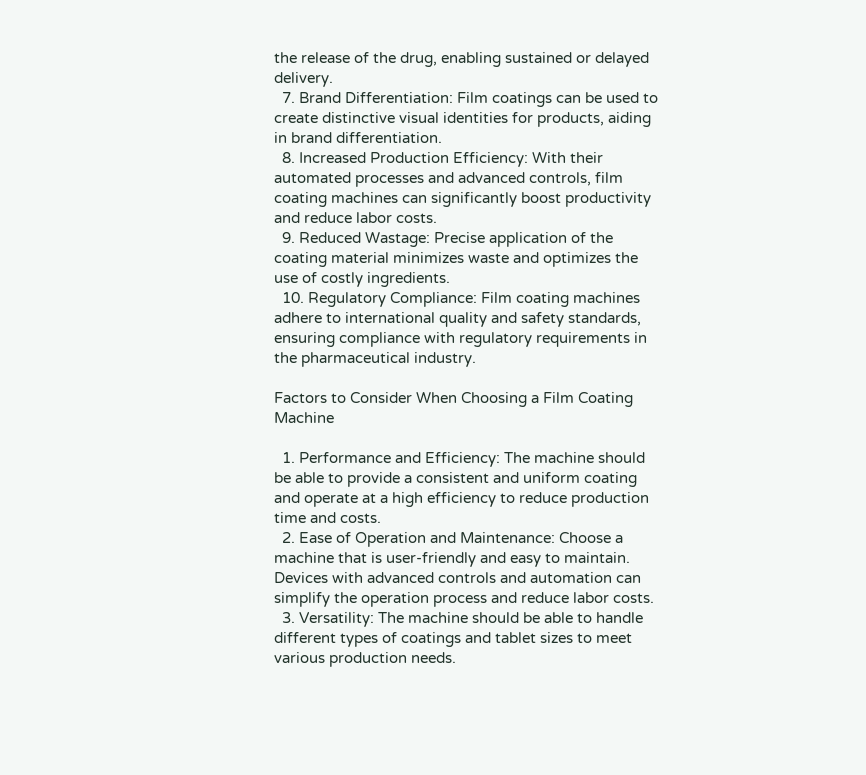the release of the drug, enabling sustained or delayed delivery.
  7. Brand Differentiation: Film coatings can be used to create distinctive visual identities for products, aiding in brand differentiation.
  8. Increased Production Efficiency: With their automated processes and advanced controls, film coating machines can significantly boost productivity and reduce labor costs.
  9. Reduced Wastage: Precise application of the coating material minimizes waste and optimizes the use of costly ingredients.
  10. Regulatory Compliance: Film coating machines adhere to international quality and safety standards, ensuring compliance with regulatory requirements in the pharmaceutical industry.

Factors to Consider When Choosing a Film Coating Machine

  1. Performance and Efficiency: The machine should be able to provide a consistent and uniform coating and operate at a high efficiency to reduce production time and costs.
  2. Ease of Operation and Maintenance: Choose a machine that is user-friendly and easy to maintain. Devices with advanced controls and automation can simplify the operation process and reduce labor costs.
  3. Versatility: The machine should be able to handle different types of coatings and tablet sizes to meet various production needs.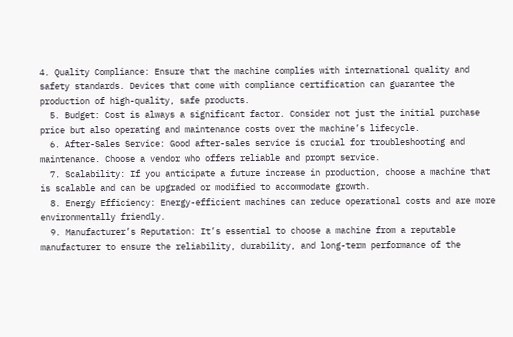4. Quality Compliance: Ensure that the machine complies with international quality and safety standards. Devices that come with compliance certification can guarantee the production of high-quality, safe products.
  5. Budget: Cost is always a significant factor. Consider not just the initial purchase price but also operating and maintenance costs over the machine’s lifecycle.
  6. After-Sales Service: Good after-sales service is crucial for troubleshooting and maintenance. Choose a vendor who offers reliable and prompt service.
  7. Scalability: If you anticipate a future increase in production, choose a machine that is scalable and can be upgraded or modified to accommodate growth.
  8. Energy Efficiency: Energy-efficient machines can reduce operational costs and are more environmentally friendly.
  9. Manufacturer’s Reputation: It’s essential to choose a machine from a reputable manufacturer to ensure the reliability, durability, and long-term performance of the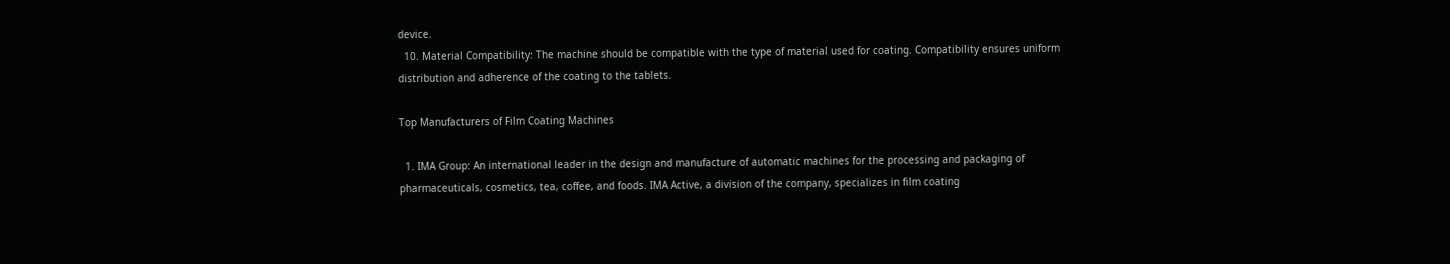device.
  10. Material Compatibility: The machine should be compatible with the type of material used for coating. Compatibility ensures uniform distribution and adherence of the coating to the tablets.

Top Manufacturers of Film Coating Machines

  1. IMA Group: An international leader in the design and manufacture of automatic machines for the processing and packaging of pharmaceuticals, cosmetics, tea, coffee, and foods. IMA Active, a division of the company, specializes in film coating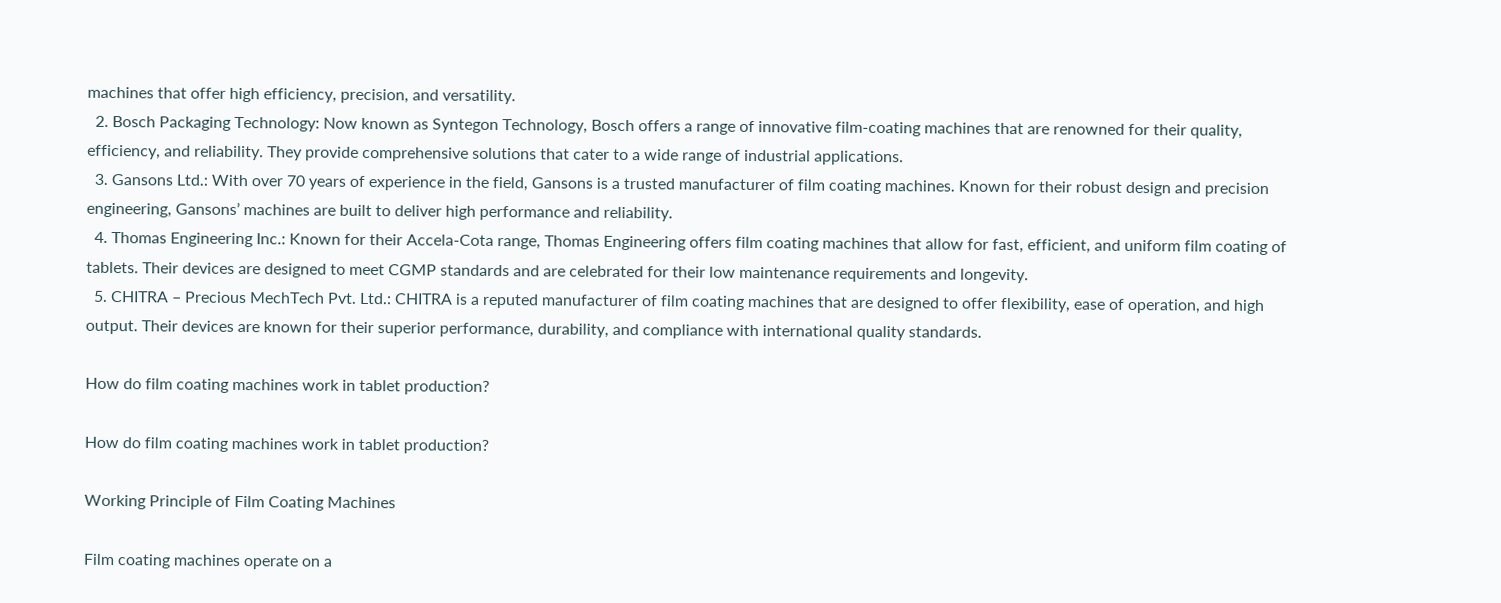machines that offer high efficiency, precision, and versatility.
  2. Bosch Packaging Technology: Now known as Syntegon Technology, Bosch offers a range of innovative film-coating machines that are renowned for their quality, efficiency, and reliability. They provide comprehensive solutions that cater to a wide range of industrial applications.
  3. Gansons Ltd.: With over 70 years of experience in the field, Gansons is a trusted manufacturer of film coating machines. Known for their robust design and precision engineering, Gansons’ machines are built to deliver high performance and reliability.
  4. Thomas Engineering Inc.: Known for their Accela-Cota range, Thomas Engineering offers film coating machines that allow for fast, efficient, and uniform film coating of tablets. Their devices are designed to meet CGMP standards and are celebrated for their low maintenance requirements and longevity.
  5. CHITRA – Precious MechTech Pvt. Ltd.: CHITRA is a reputed manufacturer of film coating machines that are designed to offer flexibility, ease of operation, and high output. Their devices are known for their superior performance, durability, and compliance with international quality standards.

How do film coating machines work in tablet production?

How do film coating machines work in tablet production?

Working Principle of Film Coating Machines

Film coating machines operate on a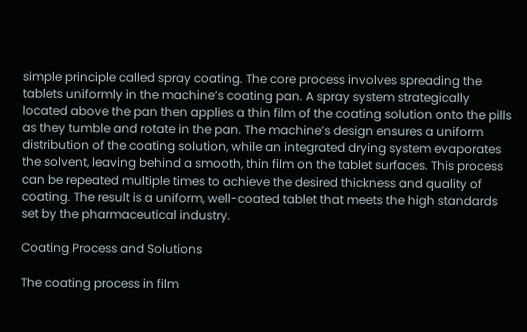simple principle called spray coating. The core process involves spreading the tablets uniformly in the machine’s coating pan. A spray system strategically located above the pan then applies a thin film of the coating solution onto the pills as they tumble and rotate in the pan. The machine’s design ensures a uniform distribution of the coating solution, while an integrated drying system evaporates the solvent, leaving behind a smooth, thin film on the tablet surfaces. This process can be repeated multiple times to achieve the desired thickness and quality of coating. The result is a uniform, well-coated tablet that meets the high standards set by the pharmaceutical industry.

Coating Process and Solutions

The coating process in film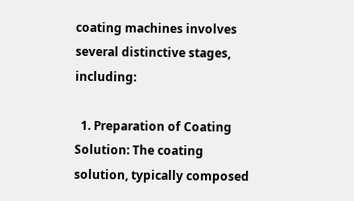coating machines involves several distinctive stages, including:

  1. Preparation of Coating Solution: The coating solution, typically composed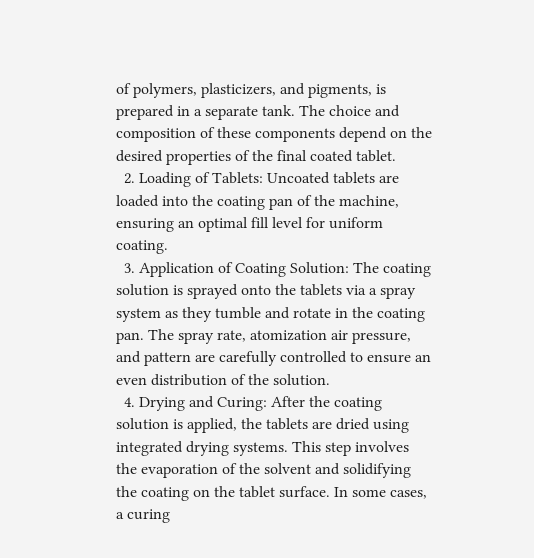of polymers, plasticizers, and pigments, is prepared in a separate tank. The choice and composition of these components depend on the desired properties of the final coated tablet.
  2. Loading of Tablets: Uncoated tablets are loaded into the coating pan of the machine, ensuring an optimal fill level for uniform coating.
  3. Application of Coating Solution: The coating solution is sprayed onto the tablets via a spray system as they tumble and rotate in the coating pan. The spray rate, atomization air pressure, and pattern are carefully controlled to ensure an even distribution of the solution.
  4. Drying and Curing: After the coating solution is applied, the tablets are dried using integrated drying systems. This step involves the evaporation of the solvent and solidifying the coating on the tablet surface. In some cases, a curing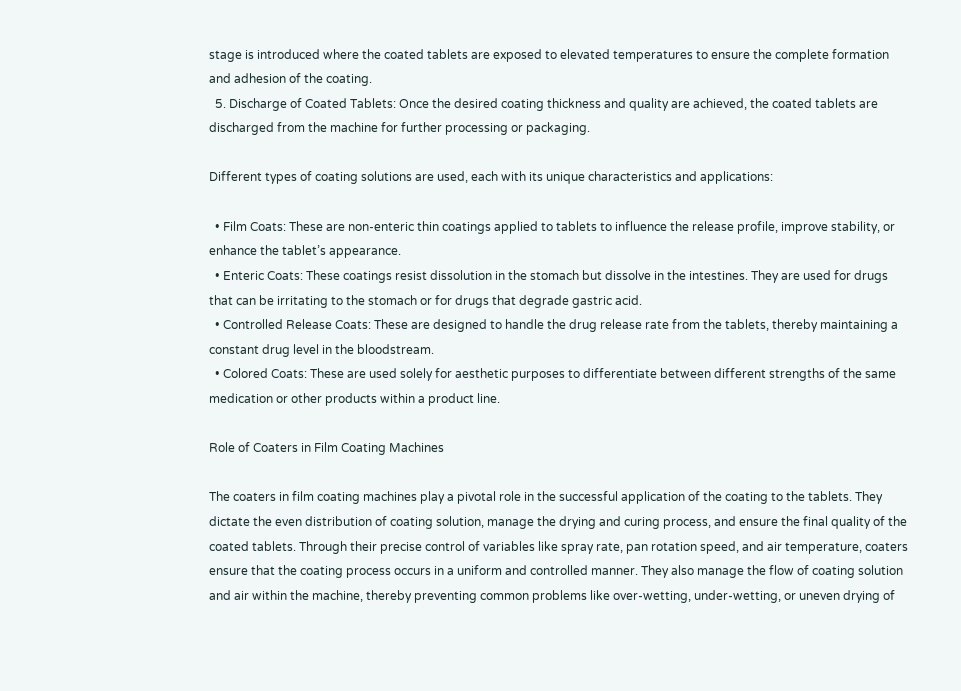stage is introduced where the coated tablets are exposed to elevated temperatures to ensure the complete formation and adhesion of the coating.
  5. Discharge of Coated Tablets: Once the desired coating thickness and quality are achieved, the coated tablets are discharged from the machine for further processing or packaging.

Different types of coating solutions are used, each with its unique characteristics and applications:

  • Film Coats: These are non-enteric thin coatings applied to tablets to influence the release profile, improve stability, or enhance the tablet’s appearance.
  • Enteric Coats: These coatings resist dissolution in the stomach but dissolve in the intestines. They are used for drugs that can be irritating to the stomach or for drugs that degrade gastric acid.
  • Controlled Release Coats: These are designed to handle the drug release rate from the tablets, thereby maintaining a constant drug level in the bloodstream.
  • Colored Coats: These are used solely for aesthetic purposes to differentiate between different strengths of the same medication or other products within a product line.

Role of Coaters in Film Coating Machines

The coaters in film coating machines play a pivotal role in the successful application of the coating to the tablets. They dictate the even distribution of coating solution, manage the drying and curing process, and ensure the final quality of the coated tablets. Through their precise control of variables like spray rate, pan rotation speed, and air temperature, coaters ensure that the coating process occurs in a uniform and controlled manner. They also manage the flow of coating solution and air within the machine, thereby preventing common problems like over-wetting, under-wetting, or uneven drying of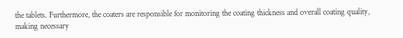the tablets. Furthermore, the coaters are responsible for monitoring the coating thickness and overall coating quality, making necessary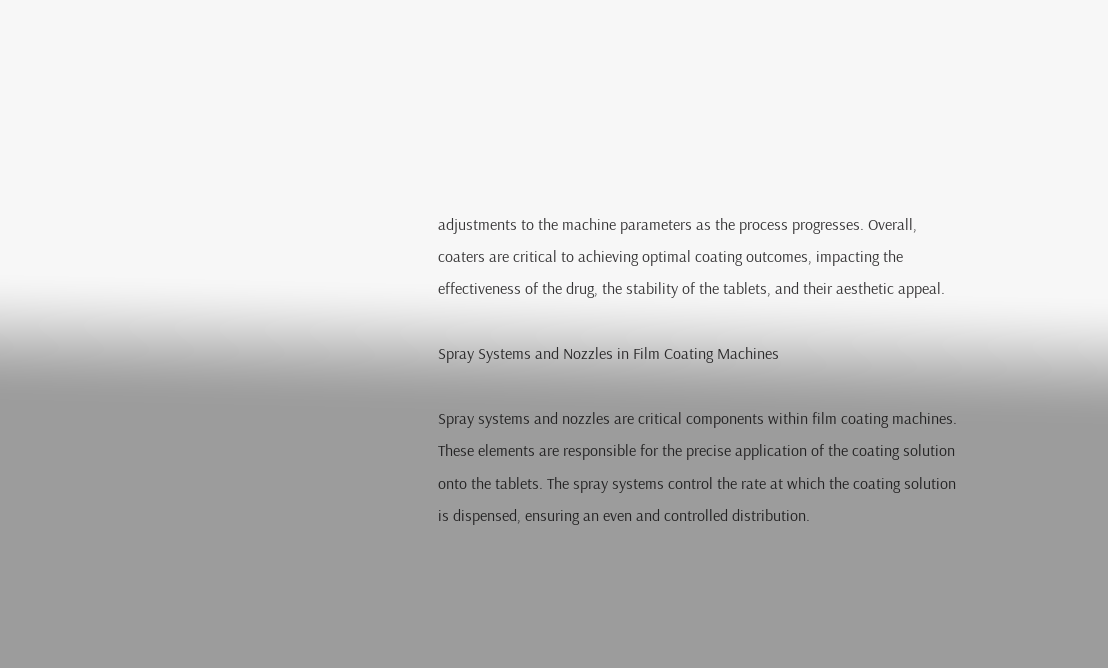adjustments to the machine parameters as the process progresses. Overall, coaters are critical to achieving optimal coating outcomes, impacting the effectiveness of the drug, the stability of the tablets, and their aesthetic appeal.

Spray Systems and Nozzles in Film Coating Machines

Spray systems and nozzles are critical components within film coating machines. These elements are responsible for the precise application of the coating solution onto the tablets. The spray systems control the rate at which the coating solution is dispensed, ensuring an even and controlled distribution.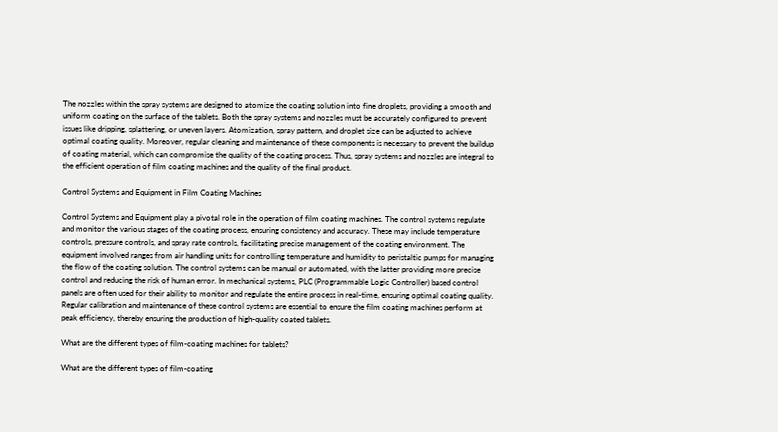The nozzles within the spray systems are designed to atomize the coating solution into fine droplets, providing a smooth and uniform coating on the surface of the tablets. Both the spray systems and nozzles must be accurately configured to prevent issues like dripping, splattering, or uneven layers. Atomization, spray pattern, and droplet size can be adjusted to achieve optimal coating quality. Moreover, regular cleaning and maintenance of these components is necessary to prevent the buildup of coating material, which can compromise the quality of the coating process. Thus, spray systems and nozzles are integral to the efficient operation of film coating machines and the quality of the final product.

Control Systems and Equipment in Film Coating Machines

Control Systems and Equipment play a pivotal role in the operation of film coating machines. The control systems regulate and monitor the various stages of the coating process, ensuring consistency and accuracy. These may include temperature controls, pressure controls, and spray rate controls, facilitating precise management of the coating environment. The equipment involved ranges from air handling units for controlling temperature and humidity to peristaltic pumps for managing the flow of the coating solution. The control systems can be manual or automated, with the latter providing more precise control and reducing the risk of human error. In mechanical systems, PLC (Programmable Logic Controller) based control panels are often used for their ability to monitor and regulate the entire process in real-time, ensuring optimal coating quality. Regular calibration and maintenance of these control systems are essential to ensure the film coating machines perform at peak efficiency, thereby ensuring the production of high-quality coated tablets.

What are the different types of film-coating machines for tablets?

What are the different types of film-coating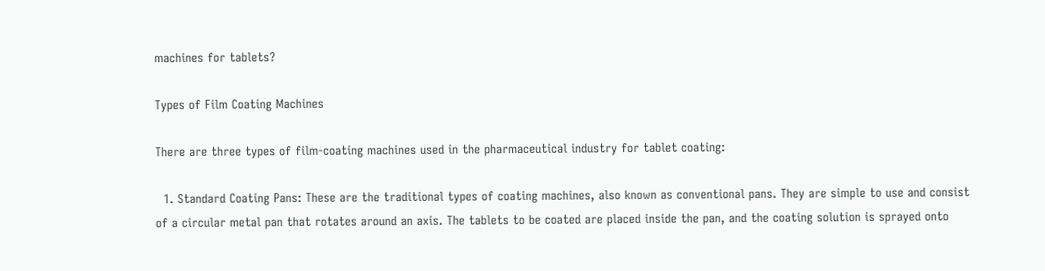machines for tablets?

Types of Film Coating Machines

There are three types of film-coating machines used in the pharmaceutical industry for tablet coating:

  1. Standard Coating Pans: These are the traditional types of coating machines, also known as conventional pans. They are simple to use and consist of a circular metal pan that rotates around an axis. The tablets to be coated are placed inside the pan, and the coating solution is sprayed onto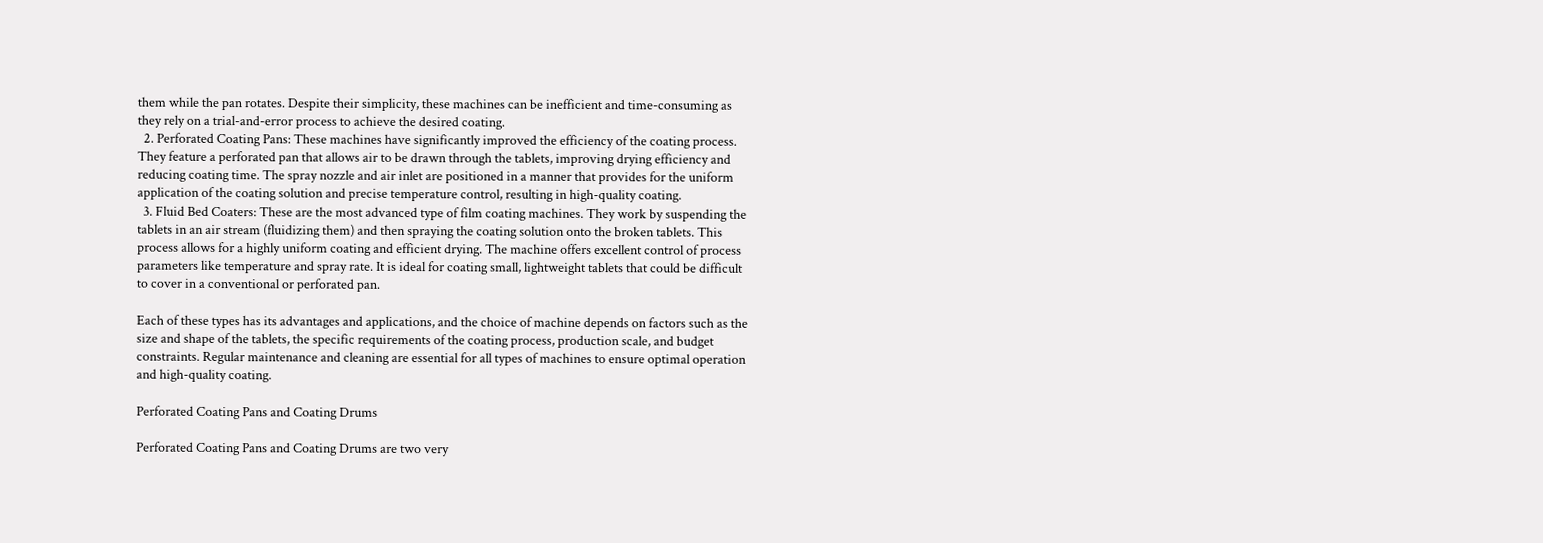them while the pan rotates. Despite their simplicity, these machines can be inefficient and time-consuming as they rely on a trial-and-error process to achieve the desired coating.
  2. Perforated Coating Pans: These machines have significantly improved the efficiency of the coating process. They feature a perforated pan that allows air to be drawn through the tablets, improving drying efficiency and reducing coating time. The spray nozzle and air inlet are positioned in a manner that provides for the uniform application of the coating solution and precise temperature control, resulting in high-quality coating.
  3. Fluid Bed Coaters: These are the most advanced type of film coating machines. They work by suspending the tablets in an air stream (fluidizing them) and then spraying the coating solution onto the broken tablets. This process allows for a highly uniform coating and efficient drying. The machine offers excellent control of process parameters like temperature and spray rate. It is ideal for coating small, lightweight tablets that could be difficult to cover in a conventional or perforated pan.

Each of these types has its advantages and applications, and the choice of machine depends on factors such as the size and shape of the tablets, the specific requirements of the coating process, production scale, and budget constraints. Regular maintenance and cleaning are essential for all types of machines to ensure optimal operation and high-quality coating.

Perforated Coating Pans and Coating Drums

Perforated Coating Pans and Coating Drums are two very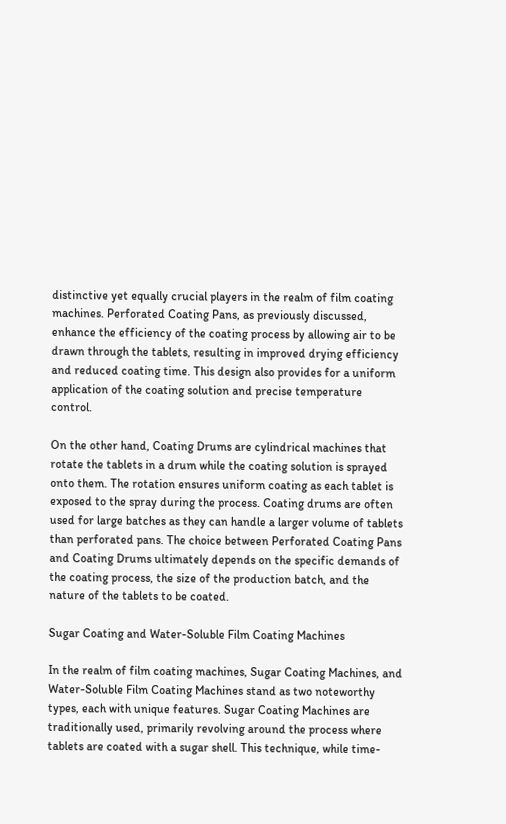distinctive yet equally crucial players in the realm of film coating machines. Perforated Coating Pans, as previously discussed, enhance the efficiency of the coating process by allowing air to be drawn through the tablets, resulting in improved drying efficiency and reduced coating time. This design also provides for a uniform application of the coating solution and precise temperature control.

On the other hand, Coating Drums are cylindrical machines that rotate the tablets in a drum while the coating solution is sprayed onto them. The rotation ensures uniform coating as each tablet is exposed to the spray during the process. Coating drums are often used for large batches as they can handle a larger volume of tablets than perforated pans. The choice between Perforated Coating Pans and Coating Drums ultimately depends on the specific demands of the coating process, the size of the production batch, and the nature of the tablets to be coated.

Sugar Coating and Water-Soluble Film Coating Machines

In the realm of film coating machines, Sugar Coating Machines, and Water-Soluble Film Coating Machines stand as two noteworthy types, each with unique features. Sugar Coating Machines are traditionally used, primarily revolving around the process where tablets are coated with a sugar shell. This technique, while time-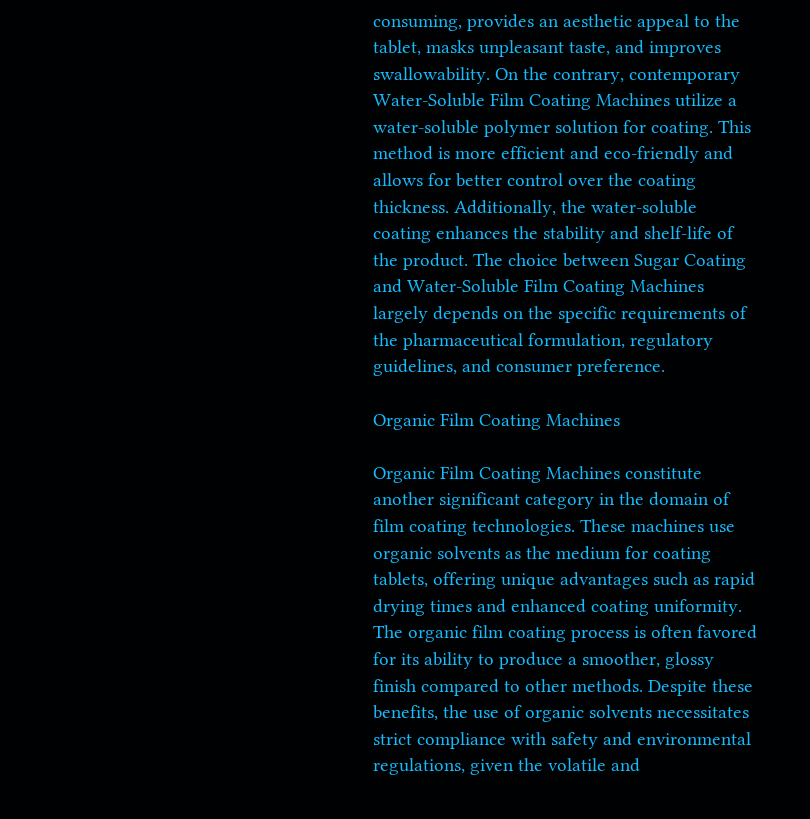consuming, provides an aesthetic appeal to the tablet, masks unpleasant taste, and improves swallowability. On the contrary, contemporary Water-Soluble Film Coating Machines utilize a water-soluble polymer solution for coating. This method is more efficient and eco-friendly and allows for better control over the coating thickness. Additionally, the water-soluble coating enhances the stability and shelf-life of the product. The choice between Sugar Coating and Water-Soluble Film Coating Machines largely depends on the specific requirements of the pharmaceutical formulation, regulatory guidelines, and consumer preference.

Organic Film Coating Machines

Organic Film Coating Machines constitute another significant category in the domain of film coating technologies. These machines use organic solvents as the medium for coating tablets, offering unique advantages such as rapid drying times and enhanced coating uniformity. The organic film coating process is often favored for its ability to produce a smoother, glossy finish compared to other methods. Despite these benefits, the use of organic solvents necessitates strict compliance with safety and environmental regulations, given the volatile and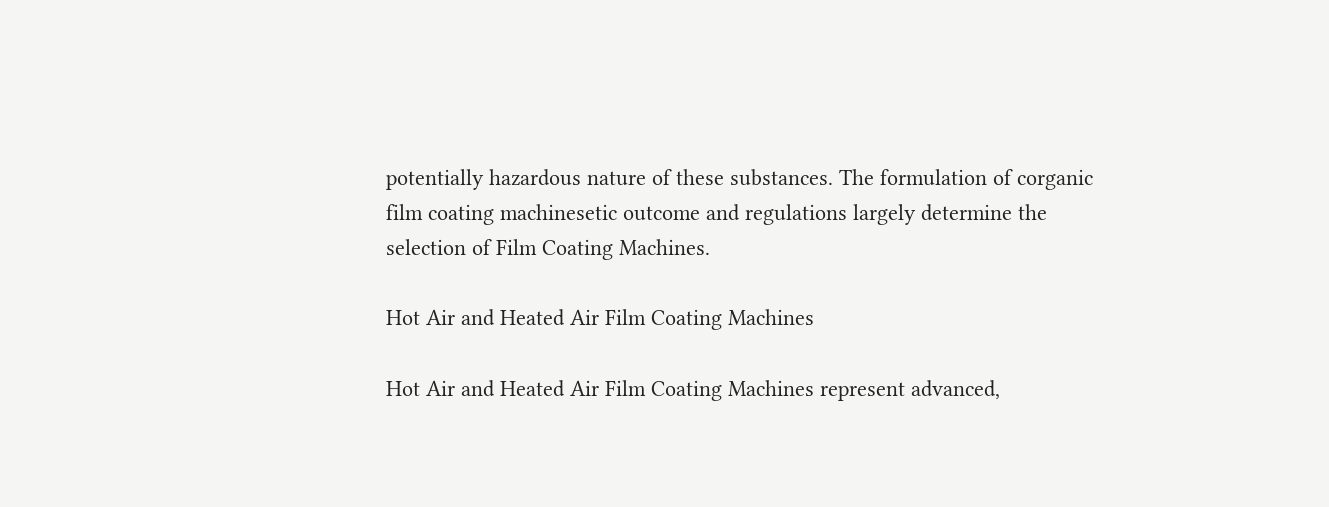potentially hazardous nature of these substances. The formulation of corganic film coating machinesetic outcome and regulations largely determine the selection of Film Coating Machines.

Hot Air and Heated Air Film Coating Machines

Hot Air and Heated Air Film Coating Machines represent advanced,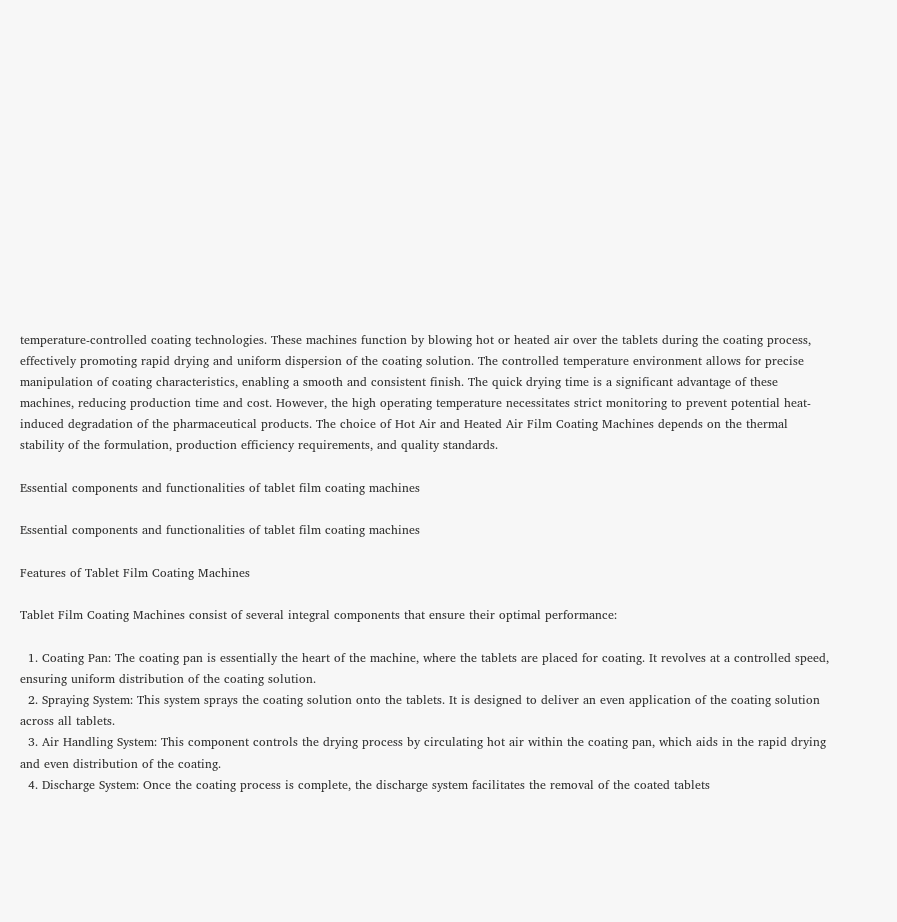temperature-controlled coating technologies. These machines function by blowing hot or heated air over the tablets during the coating process, effectively promoting rapid drying and uniform dispersion of the coating solution. The controlled temperature environment allows for precise manipulation of coating characteristics, enabling a smooth and consistent finish. The quick drying time is a significant advantage of these machines, reducing production time and cost. However, the high operating temperature necessitates strict monitoring to prevent potential heat-induced degradation of the pharmaceutical products. The choice of Hot Air and Heated Air Film Coating Machines depends on the thermal stability of the formulation, production efficiency requirements, and quality standards.

Essential components and functionalities of tablet film coating machines

Essential components and functionalities of tablet film coating machines

Features of Tablet Film Coating Machines

Tablet Film Coating Machines consist of several integral components that ensure their optimal performance:

  1. Coating Pan: The coating pan is essentially the heart of the machine, where the tablets are placed for coating. It revolves at a controlled speed, ensuring uniform distribution of the coating solution.
  2. Spraying System: This system sprays the coating solution onto the tablets. It is designed to deliver an even application of the coating solution across all tablets.
  3. Air Handling System: This component controls the drying process by circulating hot air within the coating pan, which aids in the rapid drying and even distribution of the coating.
  4. Discharge System: Once the coating process is complete, the discharge system facilitates the removal of the coated tablets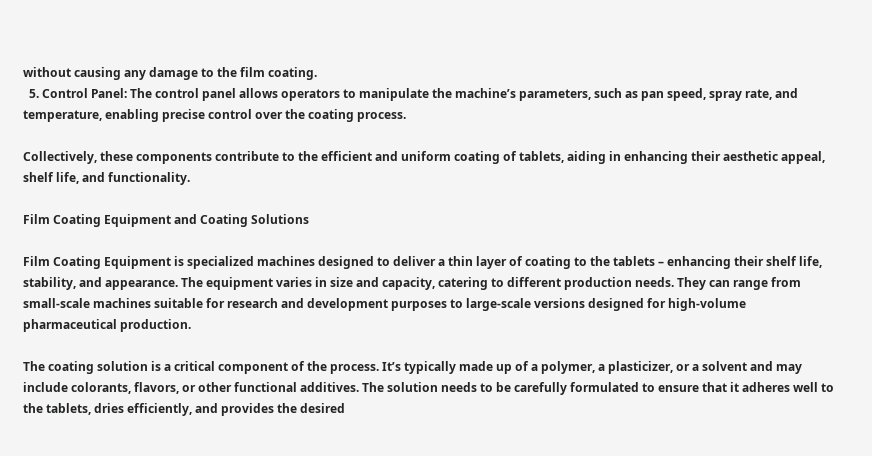without causing any damage to the film coating.
  5. Control Panel: The control panel allows operators to manipulate the machine’s parameters, such as pan speed, spray rate, and temperature, enabling precise control over the coating process.

Collectively, these components contribute to the efficient and uniform coating of tablets, aiding in enhancing their aesthetic appeal, shelf life, and functionality.

Film Coating Equipment and Coating Solutions

Film Coating Equipment is specialized machines designed to deliver a thin layer of coating to the tablets – enhancing their shelf life, stability, and appearance. The equipment varies in size and capacity, catering to different production needs. They can range from small-scale machines suitable for research and development purposes to large-scale versions designed for high-volume pharmaceutical production.

The coating solution is a critical component of the process. It’s typically made up of a polymer, a plasticizer, or a solvent and may include colorants, flavors, or other functional additives. The solution needs to be carefully formulated to ensure that it adheres well to the tablets, dries efficiently, and provides the desired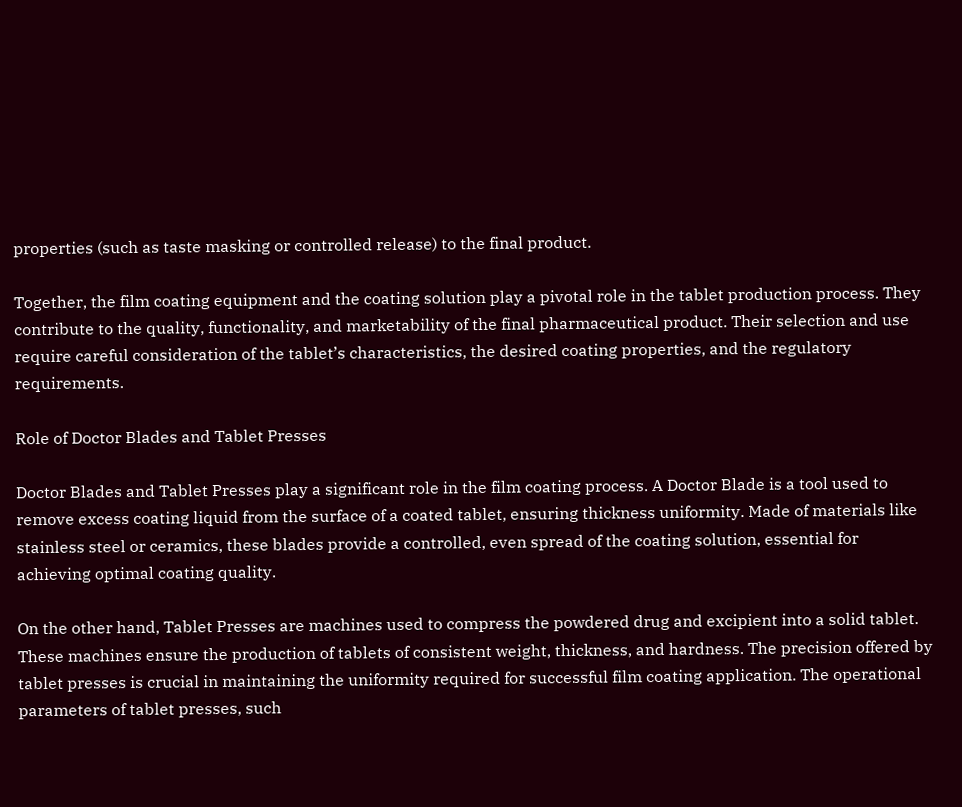properties (such as taste masking or controlled release) to the final product.

Together, the film coating equipment and the coating solution play a pivotal role in the tablet production process. They contribute to the quality, functionality, and marketability of the final pharmaceutical product. Their selection and use require careful consideration of the tablet’s characteristics, the desired coating properties, and the regulatory requirements.

Role of Doctor Blades and Tablet Presses

Doctor Blades and Tablet Presses play a significant role in the film coating process. A Doctor Blade is a tool used to remove excess coating liquid from the surface of a coated tablet, ensuring thickness uniformity. Made of materials like stainless steel or ceramics, these blades provide a controlled, even spread of the coating solution, essential for achieving optimal coating quality.

On the other hand, Tablet Presses are machines used to compress the powdered drug and excipient into a solid tablet. These machines ensure the production of tablets of consistent weight, thickness, and hardness. The precision offered by tablet presses is crucial in maintaining the uniformity required for successful film coating application. The operational parameters of tablet presses, such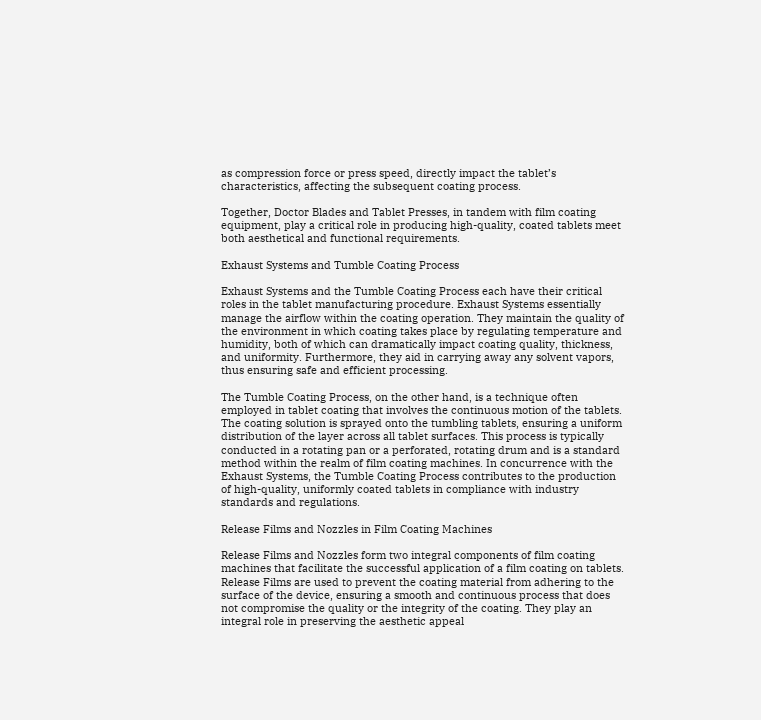as compression force or press speed, directly impact the tablet’s characteristics, affecting the subsequent coating process.

Together, Doctor Blades and Tablet Presses, in tandem with film coating equipment, play a critical role in producing high-quality, coated tablets meet both aesthetical and functional requirements.

Exhaust Systems and Tumble Coating Process

Exhaust Systems and the Tumble Coating Process each have their critical roles in the tablet manufacturing procedure. Exhaust Systems essentially manage the airflow within the coating operation. They maintain the quality of the environment in which coating takes place by regulating temperature and humidity, both of which can dramatically impact coating quality, thickness, and uniformity. Furthermore, they aid in carrying away any solvent vapors, thus ensuring safe and efficient processing.

The Tumble Coating Process, on the other hand, is a technique often employed in tablet coating that involves the continuous motion of the tablets. The coating solution is sprayed onto the tumbling tablets, ensuring a uniform distribution of the layer across all tablet surfaces. This process is typically conducted in a rotating pan or a perforated, rotating drum and is a standard method within the realm of film coating machines. In concurrence with the Exhaust Systems, the Tumble Coating Process contributes to the production of high-quality, uniformly coated tablets in compliance with industry standards and regulations.

Release Films and Nozzles in Film Coating Machines

Release Films and Nozzles form two integral components of film coating machines that facilitate the successful application of a film coating on tablets. Release Films are used to prevent the coating material from adhering to the surface of the device, ensuring a smooth and continuous process that does not compromise the quality or the integrity of the coating. They play an integral role in preserving the aesthetic appeal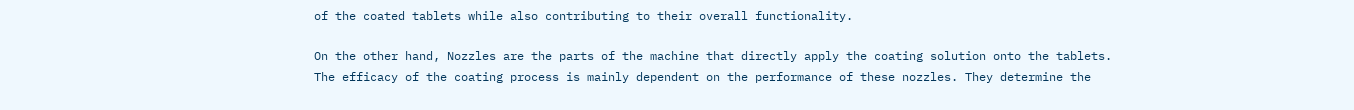of the coated tablets while also contributing to their overall functionality.

On the other hand, Nozzles are the parts of the machine that directly apply the coating solution onto the tablets. The efficacy of the coating process is mainly dependent on the performance of these nozzles. They determine the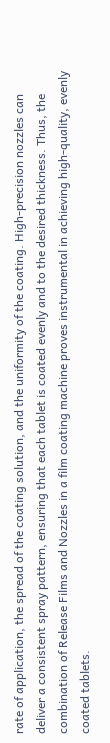rate of application, the spread of the coating solution, and the uniformity of the coating. High-precision nozzles can deliver a consistent spray pattern, ensuring that each tablet is coated evenly and to the desired thickness. Thus, the combination of Release Films and Nozzles in a film coating machine proves instrumental in achieving high-quality, evenly coated tablets.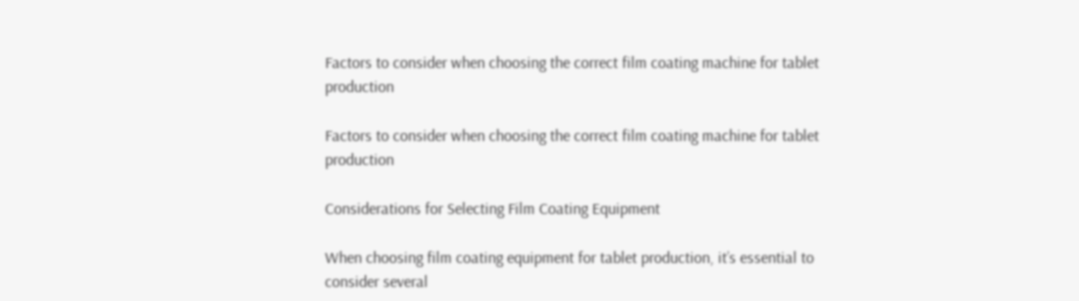Factors to consider when choosing the correct film coating machine for tablet production

Factors to consider when choosing the correct film coating machine for tablet production

Considerations for Selecting Film Coating Equipment

When choosing film coating equipment for tablet production, it’s essential to consider several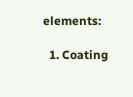elements:

  1. Coating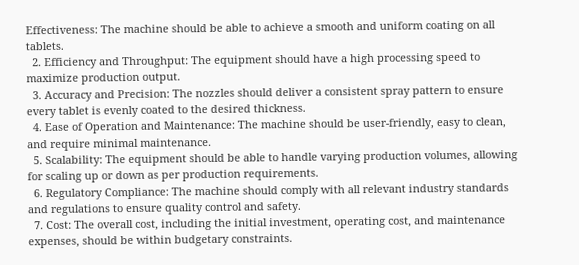Effectiveness: The machine should be able to achieve a smooth and uniform coating on all tablets.
  2. Efficiency and Throughput: The equipment should have a high processing speed to maximize production output.
  3. Accuracy and Precision: The nozzles should deliver a consistent spray pattern to ensure every tablet is evenly coated to the desired thickness.
  4. Ease of Operation and Maintenance: The machine should be user-friendly, easy to clean, and require minimal maintenance.
  5. Scalability: The equipment should be able to handle varying production volumes, allowing for scaling up or down as per production requirements.
  6. Regulatory Compliance: The machine should comply with all relevant industry standards and regulations to ensure quality control and safety.
  7. Cost: The overall cost, including the initial investment, operating cost, and maintenance expenses, should be within budgetary constraints.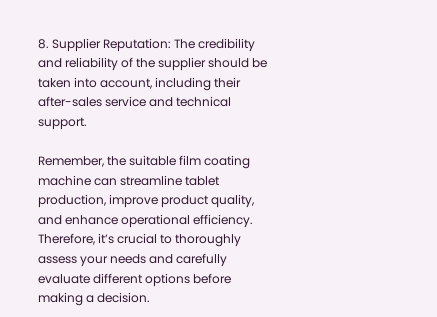8. Supplier Reputation: The credibility and reliability of the supplier should be taken into account, including their after-sales service and technical support.

Remember, the suitable film coating machine can streamline tablet production, improve product quality, and enhance operational efficiency. Therefore, it’s crucial to thoroughly assess your needs and carefully evaluate different options before making a decision.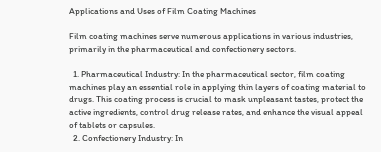Applications and Uses of Film Coating Machines

Film coating machines serve numerous applications in various industries, primarily in the pharmaceutical and confectionery sectors.

  1. Pharmaceutical Industry: In the pharmaceutical sector, film coating machines play an essential role in applying thin layers of coating material to drugs. This coating process is crucial to mask unpleasant tastes, protect the active ingredients, control drug release rates, and enhance the visual appeal of tablets or capsules.
  2. Confectionery Industry: In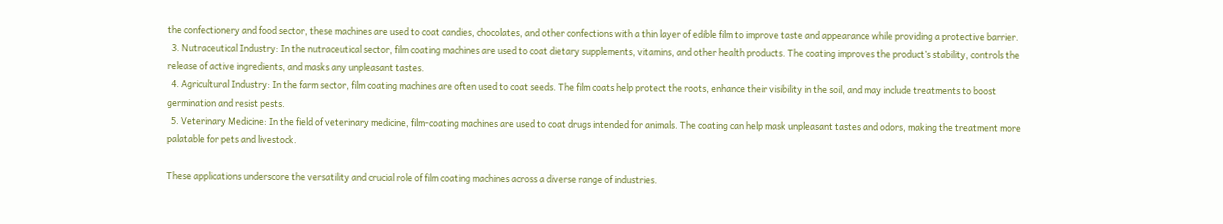the confectionery and food sector, these machines are used to coat candies, chocolates, and other confections with a thin layer of edible film to improve taste and appearance while providing a protective barrier.
  3. Nutraceutical Industry: In the nutraceutical sector, film coating machines are used to coat dietary supplements, vitamins, and other health products. The coating improves the product’s stability, controls the release of active ingredients, and masks any unpleasant tastes.
  4. Agricultural Industry: In the farm sector, film coating machines are often used to coat seeds. The film coats help protect the roots, enhance their visibility in the soil, and may include treatments to boost germination and resist pests.
  5. Veterinary Medicine: In the field of veterinary medicine, film-coating machines are used to coat drugs intended for animals. The coating can help mask unpleasant tastes and odors, making the treatment more palatable for pets and livestock.

These applications underscore the versatility and crucial role of film coating machines across a diverse range of industries.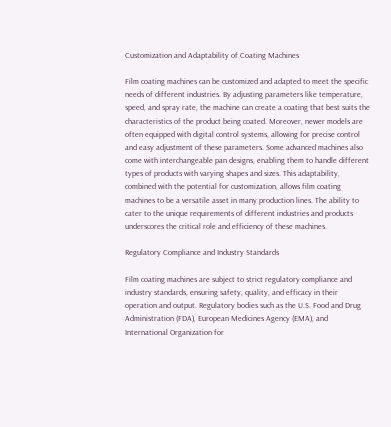Customization and Adaptability of Coating Machines

Film coating machines can be customized and adapted to meet the specific needs of different industries. By adjusting parameters like temperature, speed, and spray rate, the machine can create a coating that best suits the characteristics of the product being coated. Moreover, newer models are often equipped with digital control systems, allowing for precise control and easy adjustment of these parameters. Some advanced machines also come with interchangeable pan designs, enabling them to handle different types of products with varying shapes and sizes. This adaptability, combined with the potential for customization, allows film coating machines to be a versatile asset in many production lines. The ability to cater to the unique requirements of different industries and products underscores the critical role and efficiency of these machines.

Regulatory Compliance and Industry Standards

Film coating machines are subject to strict regulatory compliance and industry standards, ensuring safety, quality, and efficacy in their operation and output. Regulatory bodies such as the U.S. Food and Drug Administration (FDA), European Medicines Agency (EMA), and International Organization for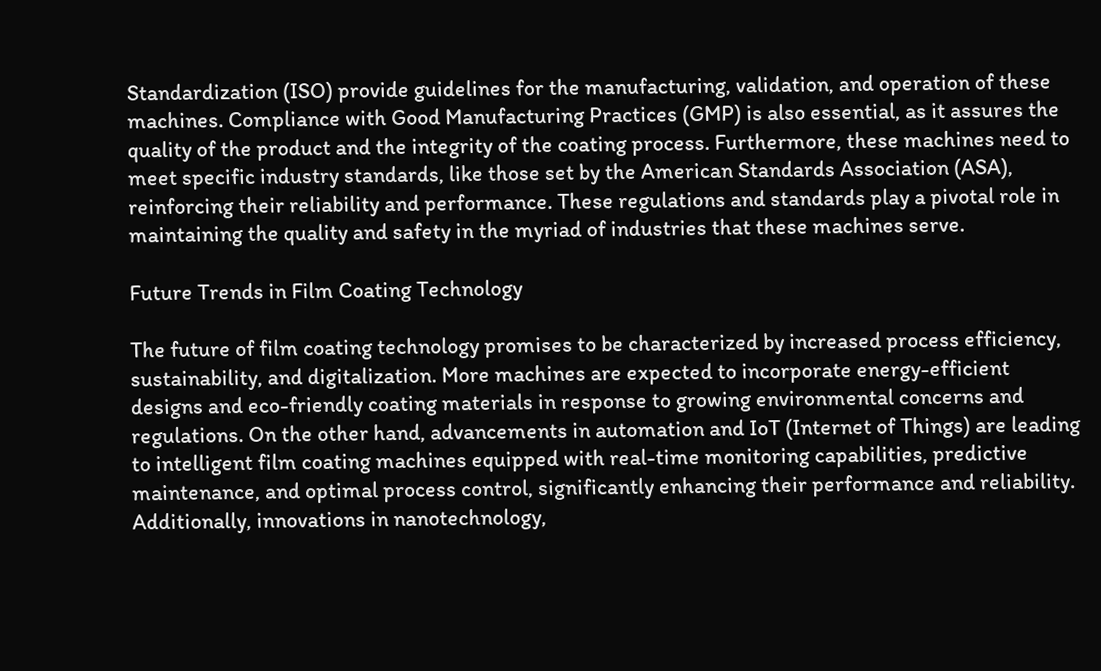Standardization (ISO) provide guidelines for the manufacturing, validation, and operation of these machines. Compliance with Good Manufacturing Practices (GMP) is also essential, as it assures the quality of the product and the integrity of the coating process. Furthermore, these machines need to meet specific industry standards, like those set by the American Standards Association (ASA), reinforcing their reliability and performance. These regulations and standards play a pivotal role in maintaining the quality and safety in the myriad of industries that these machines serve.

Future Trends in Film Coating Technology

The future of film coating technology promises to be characterized by increased process efficiency, sustainability, and digitalization. More machines are expected to incorporate energy-efficient designs and eco-friendly coating materials in response to growing environmental concerns and regulations. On the other hand, advancements in automation and IoT (Internet of Things) are leading to intelligent film coating machines equipped with real-time monitoring capabilities, predictive maintenance, and optimal process control, significantly enhancing their performance and reliability. Additionally, innovations in nanotechnology,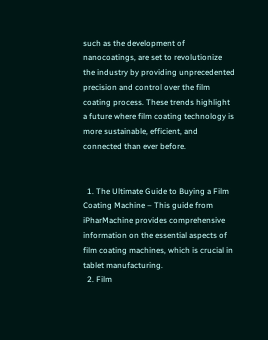such as the development of nanocoatings, are set to revolutionize the industry by providing unprecedented precision and control over the film coating process. These trends highlight a future where film coating technology is more sustainable, efficient, and connected than ever before.


  1. The Ultimate Guide to Buying a Film Coating Machine – This guide from iPharMachine provides comprehensive information on the essential aspects of film coating machines, which is crucial in tablet manufacturing.
  2. Film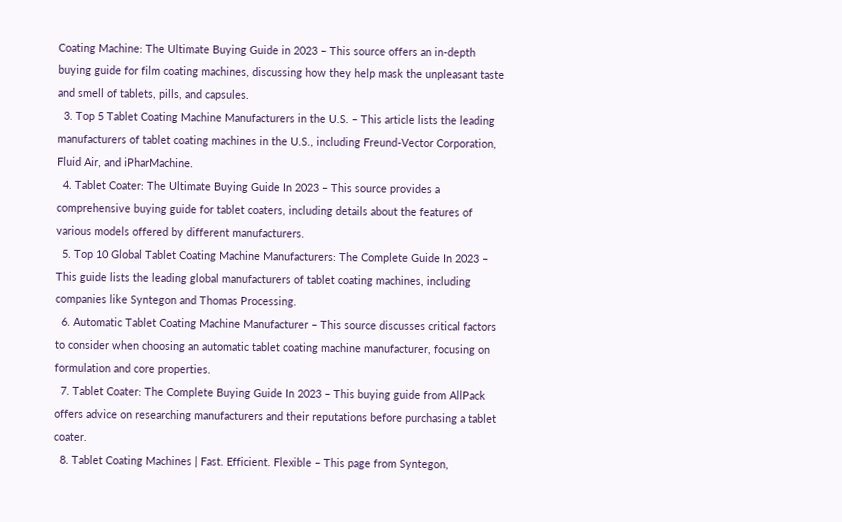Coating Machine: The Ultimate Buying Guide in 2023 – This source offers an in-depth buying guide for film coating machines, discussing how they help mask the unpleasant taste and smell of tablets, pills, and capsules.
  3. Top 5 Tablet Coating Machine Manufacturers in the U.S. – This article lists the leading manufacturers of tablet coating machines in the U.S., including Freund-Vector Corporation, Fluid Air, and iPharMachine.
  4. Tablet Coater: The Ultimate Buying Guide In 2023 – This source provides a comprehensive buying guide for tablet coaters, including details about the features of various models offered by different manufacturers.
  5. Top 10 Global Tablet Coating Machine Manufacturers: The Complete Guide In 2023 – This guide lists the leading global manufacturers of tablet coating machines, including companies like Syntegon and Thomas Processing.
  6. Automatic Tablet Coating Machine Manufacturer – This source discusses critical factors to consider when choosing an automatic tablet coating machine manufacturer, focusing on formulation and core properties.
  7. Tablet Coater: The Complete Buying Guide In 2023 – This buying guide from AllPack offers advice on researching manufacturers and their reputations before purchasing a tablet coater.
  8. Tablet Coating Machines | Fast. Efficient. Flexible – This page from Syntegon,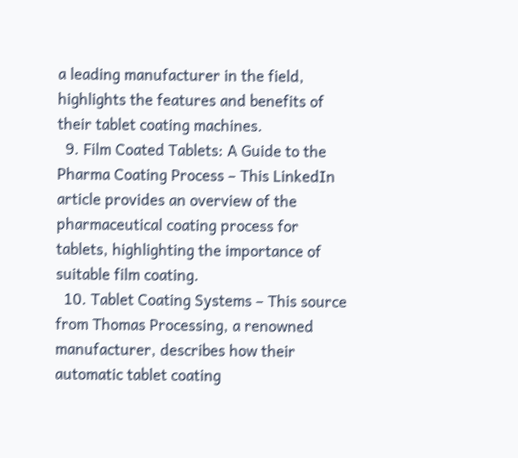a leading manufacturer in the field, highlights the features and benefits of their tablet coating machines.
  9. Film Coated Tablets: A Guide to the Pharma Coating Process – This LinkedIn article provides an overview of the pharmaceutical coating process for tablets, highlighting the importance of suitable film coating.
  10. Tablet Coating Systems – This source from Thomas Processing, a renowned manufacturer, describes how their automatic tablet coating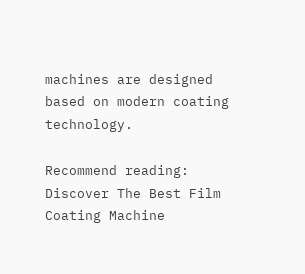machines are designed based on modern coating technology.

Recommend reading: Discover The Best Film Coating Machine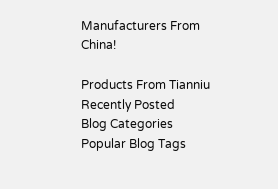Manufacturers From China!

Products From Tianniu
Recently Posted
Blog Categories
Popular Blog Tags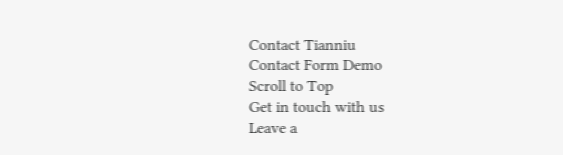Contact Tianniu
Contact Form Demo
Scroll to Top
Get in touch with us
Leave a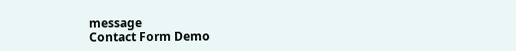message
Contact Form Demo